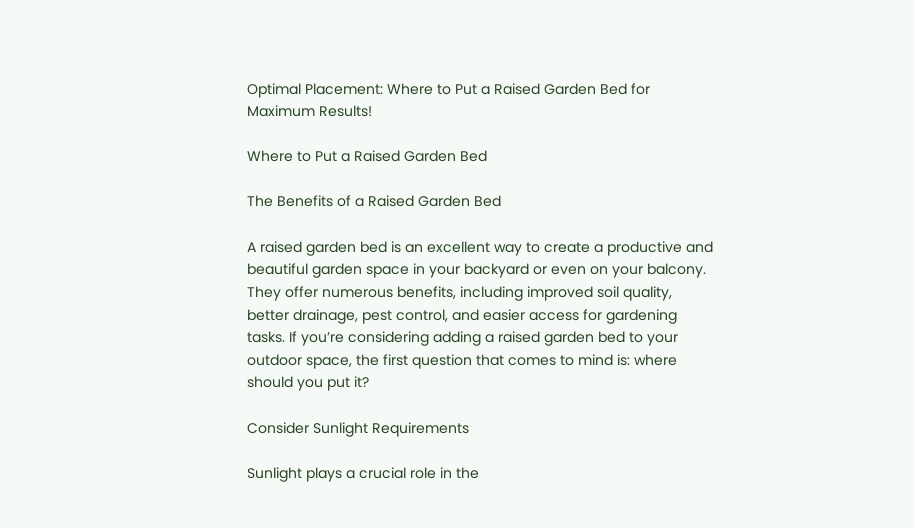Optimal Placement: Where to Put a Raised Garden Bed for Maximum Results!

Where to Put a Raised Garden Bed

The Benefits of a Raised Garden Bed

A raised garden bed is an excellent way to create a productive and beautiful garden space in your backyard or even on your balcony. They offer numerous benefits, including improved soil quality, better drainage, pest control, and easier access for gardening tasks. If you’re considering adding a raised garden bed to your outdoor space, the first question that comes to mind is: where should you put it?

Consider Sunlight Requirements

Sunlight plays a crucial role in the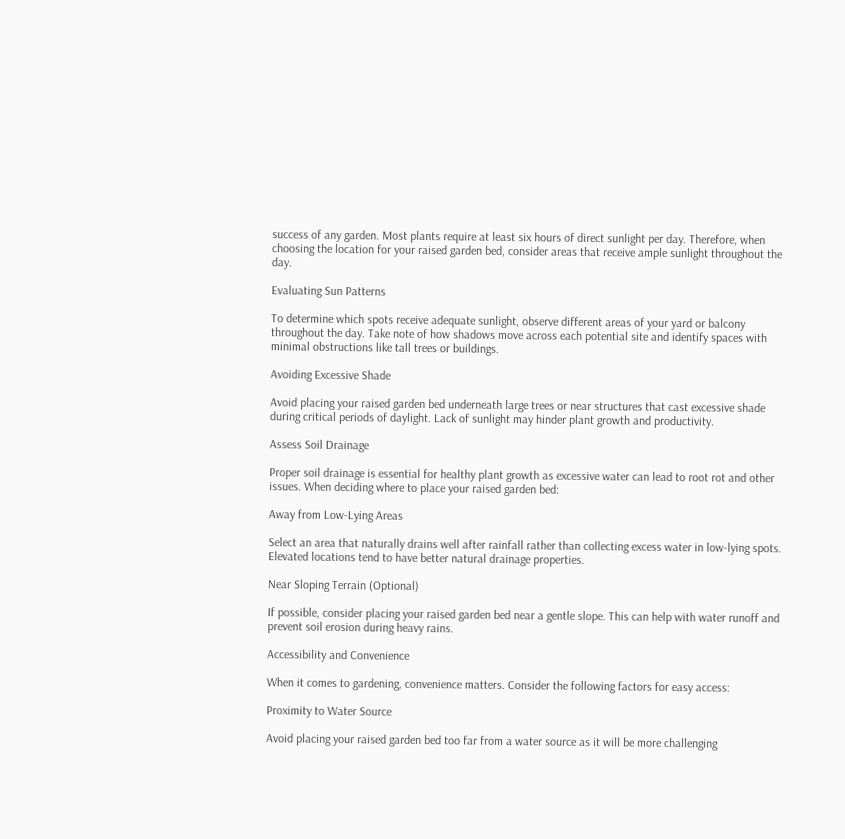success of any garden. Most plants require at least six hours of direct sunlight per day. Therefore, when choosing the location for your raised garden bed, consider areas that receive ample sunlight throughout the day.

Evaluating Sun Patterns

To determine which spots receive adequate sunlight, observe different areas of your yard or balcony throughout the day. Take note of how shadows move across each potential site and identify spaces with minimal obstructions like tall trees or buildings.

Avoiding Excessive Shade

Avoid placing your raised garden bed underneath large trees or near structures that cast excessive shade during critical periods of daylight. Lack of sunlight may hinder plant growth and productivity.

Assess Soil Drainage

Proper soil drainage is essential for healthy plant growth as excessive water can lead to root rot and other issues. When deciding where to place your raised garden bed:

Away from Low-Lying Areas

Select an area that naturally drains well after rainfall rather than collecting excess water in low-lying spots. Elevated locations tend to have better natural drainage properties.

Near Sloping Terrain (Optional)

If possible, consider placing your raised garden bed near a gentle slope. This can help with water runoff and prevent soil erosion during heavy rains.

Accessibility and Convenience

When it comes to gardening, convenience matters. Consider the following factors for easy access:

Proximity to Water Source

Avoid placing your raised garden bed too far from a water source as it will be more challenging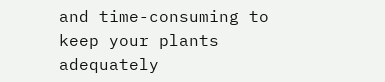and time-consuming to keep your plants adequately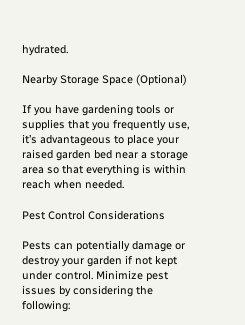hydrated.

Nearby Storage Space (Optional)

If you have gardening tools or supplies that you frequently use, it’s advantageous to place your raised garden bed near a storage area so that everything is within reach when needed.

Pest Control Considerations

Pests can potentially damage or destroy your garden if not kept under control. Minimize pest issues by considering the following: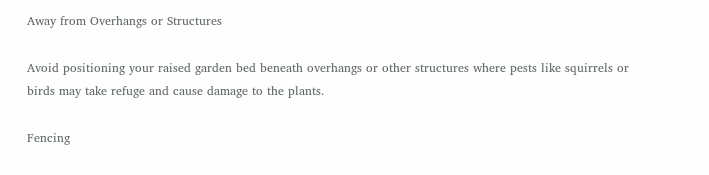Away from Overhangs or Structures

Avoid positioning your raised garden bed beneath overhangs or other structures where pests like squirrels or birds may take refuge and cause damage to the plants.

Fencing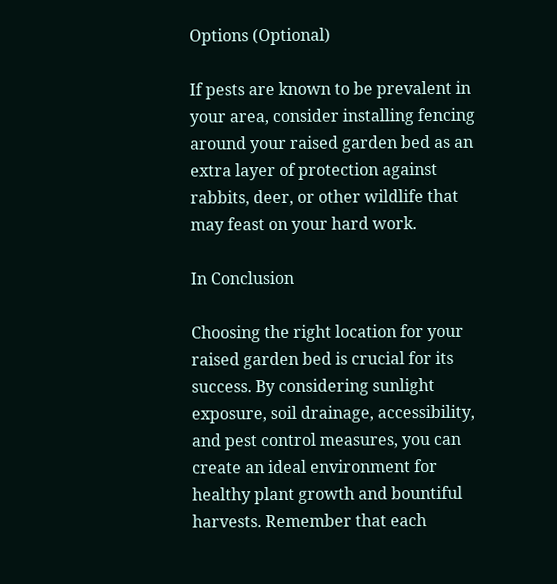Options (Optional)

If pests are known to be prevalent in your area, consider installing fencing around your raised garden bed as an extra layer of protection against rabbits, deer, or other wildlife that may feast on your hard work.

In Conclusion

Choosing the right location for your raised garden bed is crucial for its success. By considering sunlight exposure, soil drainage, accessibility, and pest control measures, you can create an ideal environment for healthy plant growth and bountiful harvests. Remember that each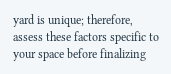yard is unique; therefore, assess these factors specific to your space before finalizing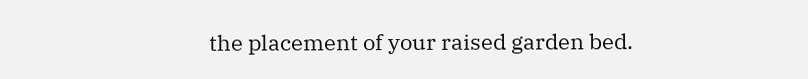the placement of your raised garden bed.